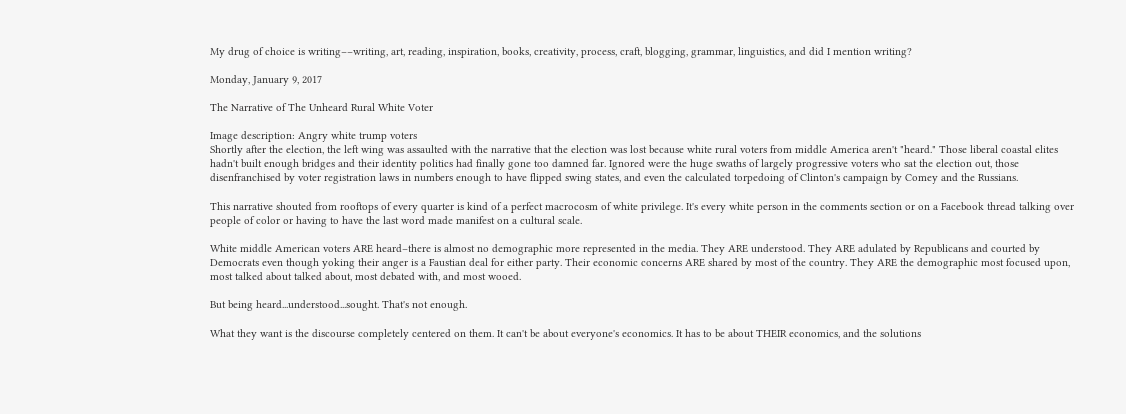My drug of choice is writing––writing, art, reading, inspiration, books, creativity, process, craft, blogging, grammar, linguistics, and did I mention writing?

Monday, January 9, 2017

The Narrative of The Unheard Rural White Voter

Image description: Angry white trump voters
Shortly after the election, the left wing was assaulted with the narrative that the election was lost because white rural voters from middle America aren't "heard." Those liberal coastal elites hadn't built enough bridges and their identity politics had finally gone too damned far. Ignored were the huge swaths of largely progressive voters who sat the election out, those disenfranchised by voter registration laws in numbers enough to have flipped swing states, and even the calculated torpedoing of Clinton's campaign by Comey and the Russians.

This narrative shouted from rooftops of every quarter is kind of a perfect macrocosm of white privilege. It's every white person in the comments section or on a Facebook thread talking over people of color or having to have the last word made manifest on a cultural scale.

White middle American voters ARE heard–there is almost no demographic more represented in the media. They ARE understood. They ARE adulated by Republicans and courted by Democrats even though yoking their anger is a Faustian deal for either party. Their economic concerns ARE shared by most of the country. They ARE the demographic most focused upon, most talked about talked about, most debated with, and most wooed.

But being heard...understood...sought. That's not enough.

What they want is the discourse completely centered on them. It can't be about everyone's economics. It has to be about THEIR economics, and the solutions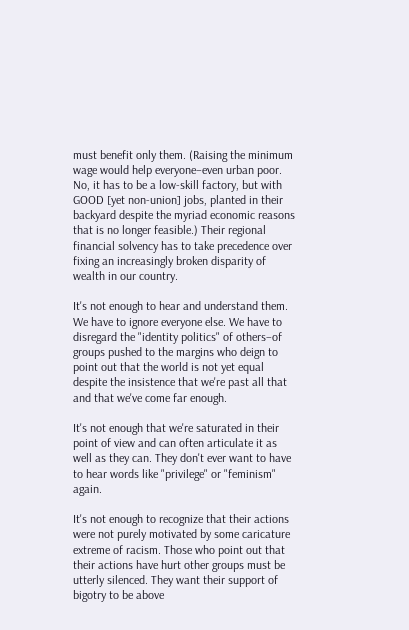must benefit only them. (Raising the minimum wage would help everyone–even urban poor. No, it has to be a low-skill factory, but with GOOD [yet non-union] jobs, planted in their backyard despite the myriad economic reasons that is no longer feasible.) Their regional financial solvency has to take precedence over fixing an increasingly broken disparity of wealth in our country.

It's not enough to hear and understand them. We have to ignore everyone else. We have to disregard the "identity politics" of others–of groups pushed to the margins who deign to point out that the world is not yet equal despite the insistence that we're past all that and that we've come far enough.

It's not enough that we're saturated in their point of view and can often articulate it as well as they can. They don't ever want to have to hear words like "privilege" or "feminism" again.

It's not enough to recognize that their actions were not purely motivated by some caricature extreme of racism. Those who point out that their actions have hurt other groups must be utterly silenced. They want their support of bigotry to be above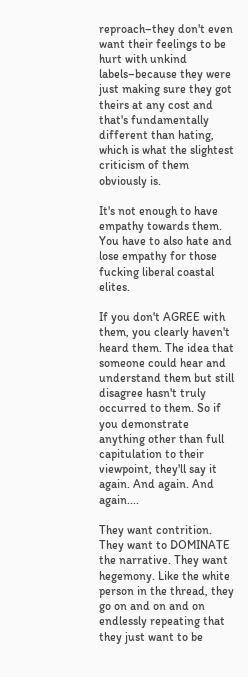reproach–they don't even want their feelings to be hurt with unkind labels–because they were just making sure they got theirs at any cost and that's fundamentally different than hating, which is what the slightest criticism of them obviously is.

It's not enough to have empathy towards them. You have to also hate and lose empathy for those fucking liberal coastal elites.

If you don't AGREE with them, you clearly haven't heard them. The idea that someone could hear and understand them but still disagree hasn't truly occurred to them. So if you demonstrate anything other than full capitulation to their viewpoint, they'll say it again. And again. And again....

They want contrition. They want to DOMINATE the narrative. They want hegemony. Like the white person in the thread, they go on and on and on endlessly repeating that they just want to be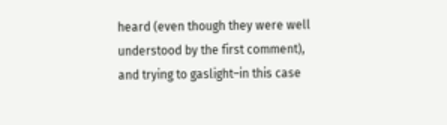heard (even though they were well understood by the first comment), and trying to gaslight–in this case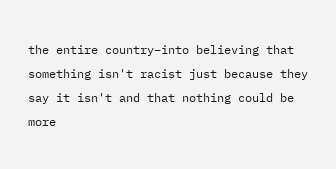the entire country–into believing that something isn't racist just because they say it isn't and that nothing could be more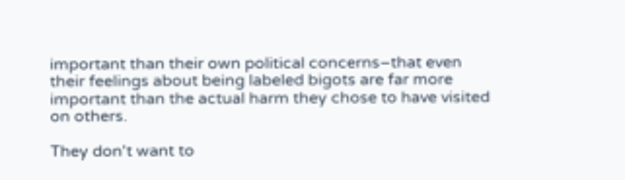important than their own political concerns–that even their feelings about being labeled bigots are far more important than the actual harm they chose to have visited on others.

They don't want to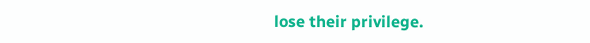lose their privilege.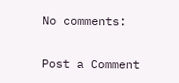No comments:

Post a Comment